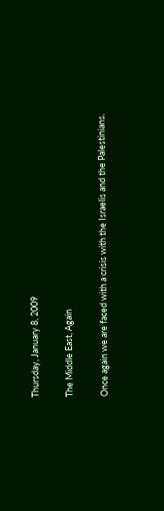Thursday, January 8, 2009

The Middle East, Again

Once again we are faced with a crisis with the Israelis and the Palestinians.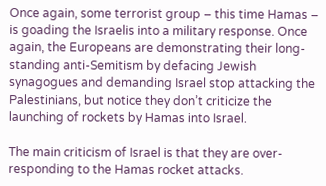Once again, some terrorist group – this time Hamas – is goading the Israelis into a military response. Once again, the Europeans are demonstrating their long-standing anti-Semitism by defacing Jewish synagogues and demanding Israel stop attacking the Palestinians, but notice they don’t criticize the launching of rockets by Hamas into Israel.

The main criticism of Israel is that they are over-responding to the Hamas rocket attacks.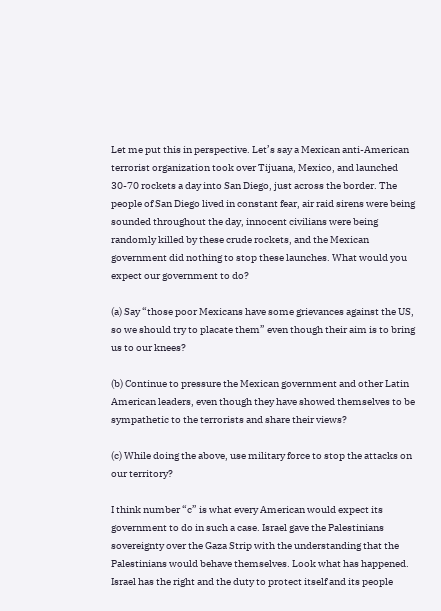Let me put this in perspective. Let’s say a Mexican anti-American terrorist organization took over Tijuana, Mexico, and launched 30-70 rockets a day into San Diego, just across the border. The people of San Diego lived in constant fear, air raid sirens were being sounded throughout the day, innocent civilians were being randomly killed by these crude rockets, and the Mexican government did nothing to stop these launches. What would you expect our government to do?

(a) Say “those poor Mexicans have some grievances against the US, so we should try to placate them” even though their aim is to bring us to our knees?

(b) Continue to pressure the Mexican government and other Latin American leaders, even though they have showed themselves to be sympathetic to the terrorists and share their views?

(c) While doing the above, use military force to stop the attacks on our territory?

I think number “c” is what every American would expect its government to do in such a case. Israel gave the Palestinians sovereignty over the Gaza Strip with the understanding that the Palestinians would behave themselves. Look what has happened. Israel has the right and the duty to protect itself and its people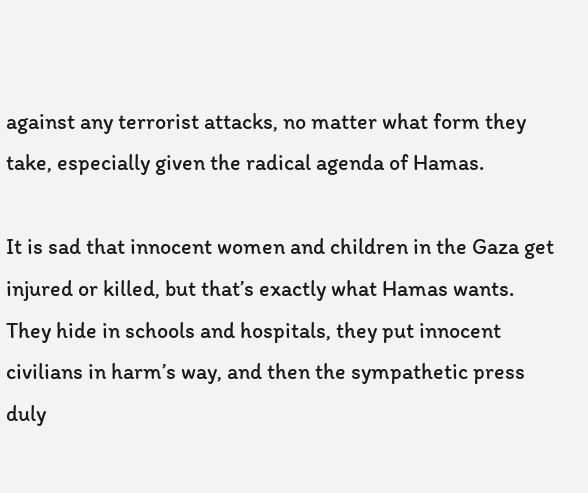against any terrorist attacks, no matter what form they take, especially given the radical agenda of Hamas.

It is sad that innocent women and children in the Gaza get injured or killed, but that’s exactly what Hamas wants. They hide in schools and hospitals, they put innocent civilians in harm’s way, and then the sympathetic press duly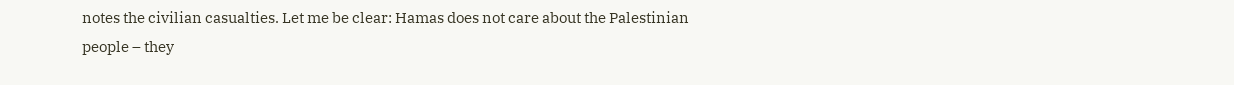notes the civilian casualties. Let me be clear: Hamas does not care about the Palestinian people – they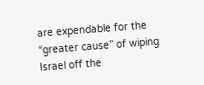are expendable for the “greater cause” of wiping Israel off the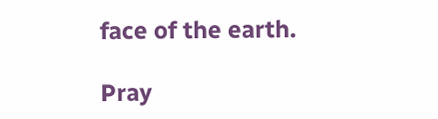face of the earth.

Pray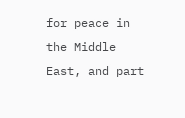for peace in the Middle East, and part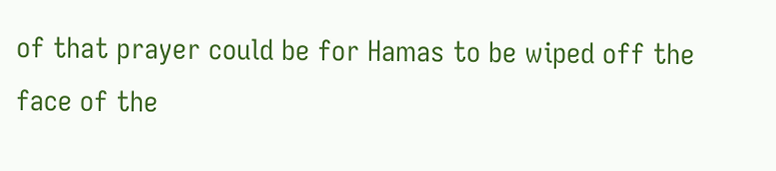of that prayer could be for Hamas to be wiped off the face of the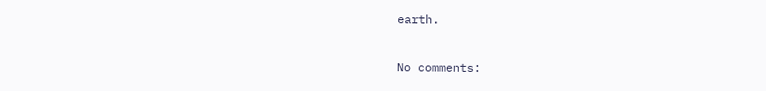earth.

No comments: